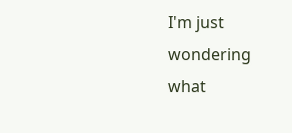I'm just wondering what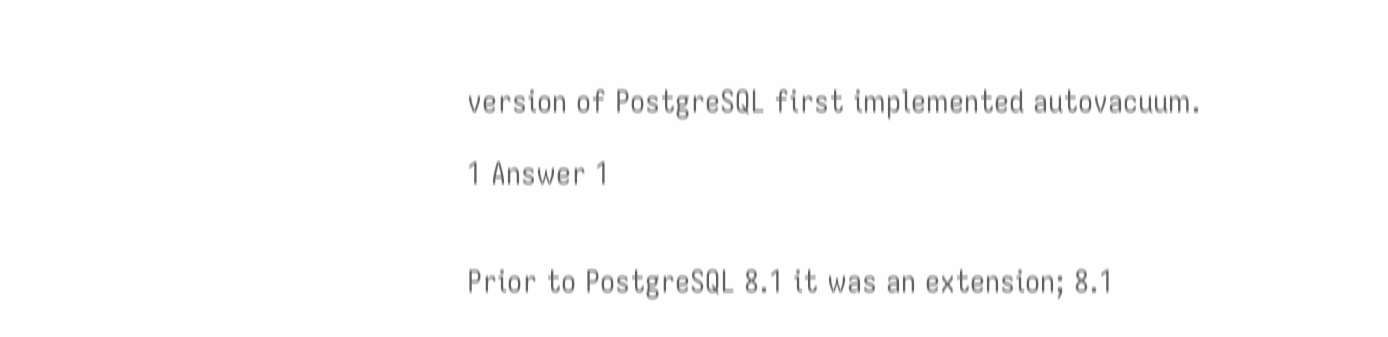version of PostgreSQL first implemented autovacuum.

1 Answer 1


Prior to PostgreSQL 8.1 it was an extension; 8.1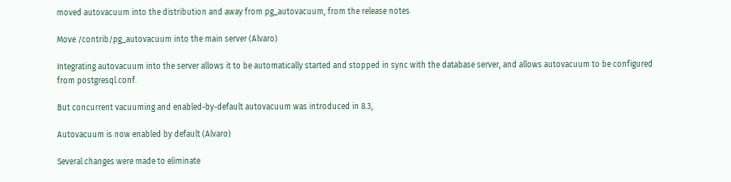moved autovacuum into the distribution and away from pg_autovacuum, from the release notes

Move /contrib/pg_autovacuum into the main server (Alvaro)

Integrating autovacuum into the server allows it to be automatically started and stopped in sync with the database server, and allows autovacuum to be configured from postgresql.conf.

But concurrent vacuuming and enabled-by-default autovacuum was introduced in 8.3,

Autovacuum is now enabled by default (Alvaro)

Several changes were made to eliminate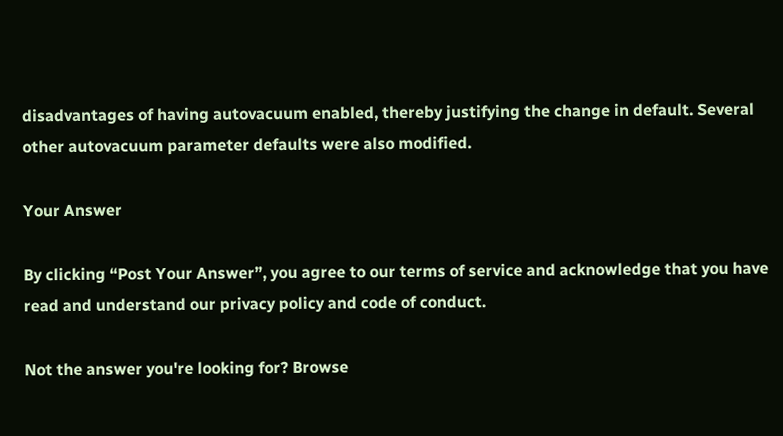disadvantages of having autovacuum enabled, thereby justifying the change in default. Several other autovacuum parameter defaults were also modified.

Your Answer

By clicking “Post Your Answer”, you agree to our terms of service and acknowledge that you have read and understand our privacy policy and code of conduct.

Not the answer you're looking for? Browse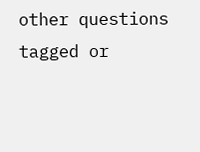other questions tagged or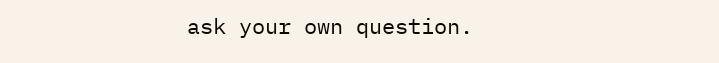ask your own question.